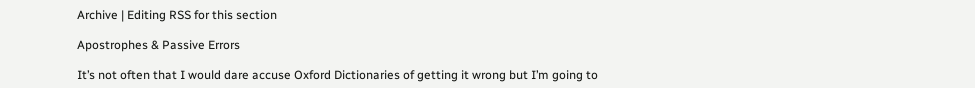Archive | Editing RSS for this section

Apostrophes & Passive Errors

It’s not often that I would dare accuse Oxford Dictionaries of getting it wrong but I’m going to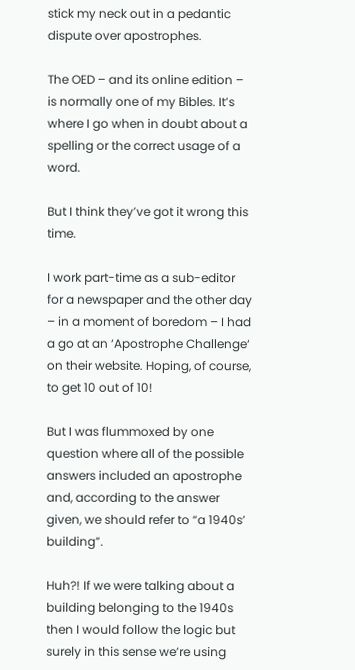stick my neck out in a pedantic dispute over apostrophes.

The OED – and its online edition – is normally one of my Bibles. It’s where I go when in doubt about a spelling or the correct usage of a word.

But I think they’ve got it wrong this time.

I work part-time as a sub-editor for a newspaper and the other day – in a moment of boredom – I had a go at an ‘Apostrophe Challenge‘ on their website. Hoping, of course, to get 10 out of 10!

But I was flummoxed by one question where all of the possible answers included an apostrophe and, according to the answer given, we should refer to “a 1940s’ building”.

Huh?! If we were talking about a building belonging to the 1940s then I would follow the logic but surely in this sense we’re using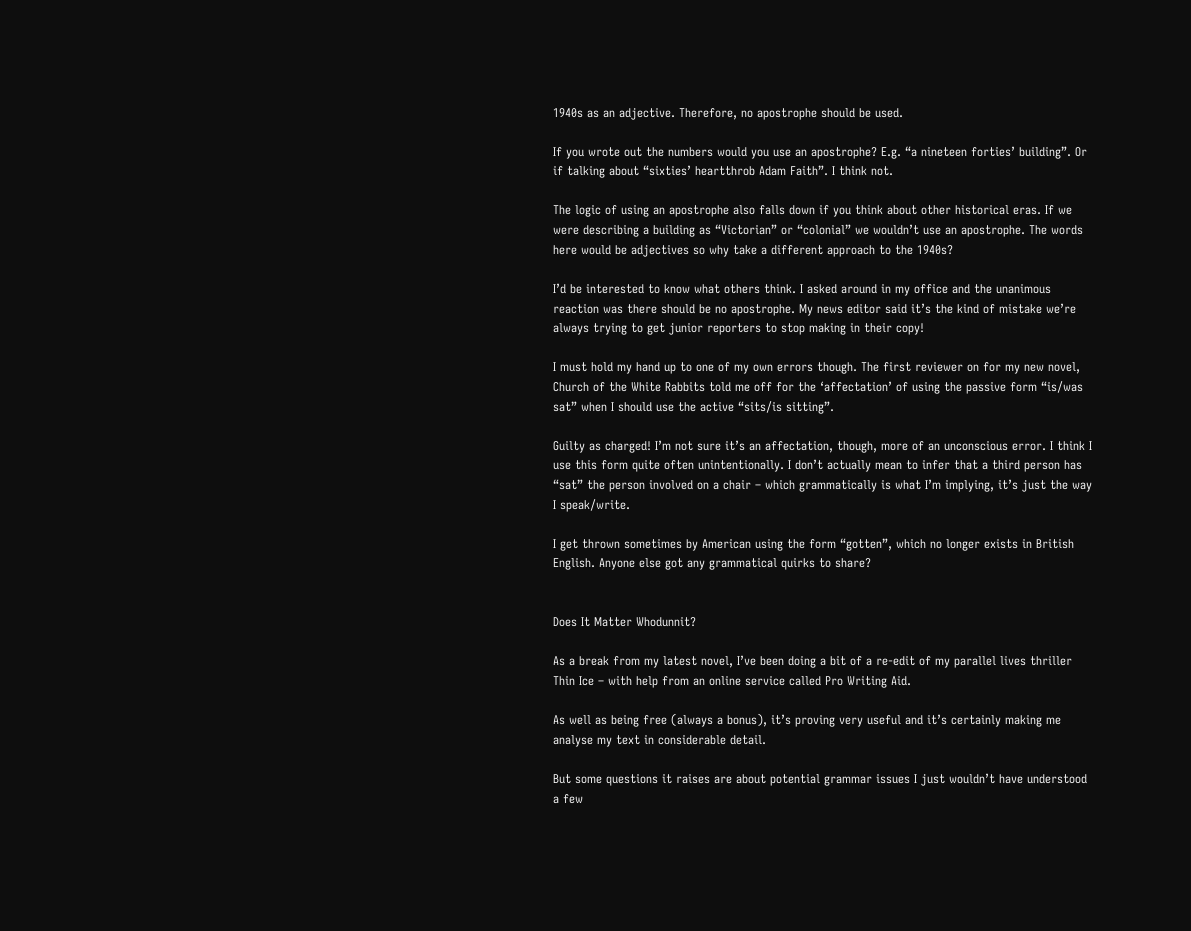1940s as an adjective. Therefore, no apostrophe should be used.

If you wrote out the numbers would you use an apostrophe? E.g. “a nineteen forties’ building”. Or if talking about “sixties’ heartthrob Adam Faith”. I think not.

The logic of using an apostrophe also falls down if you think about other historical eras. If we were describing a building as “Victorian” or “colonial” we wouldn’t use an apostrophe. The words here would be adjectives so why take a different approach to the 1940s?

I’d be interested to know what others think. I asked around in my office and the unanimous reaction was there should be no apostrophe. My news editor said it’s the kind of mistake we’re always trying to get junior reporters to stop making in their copy!

I must hold my hand up to one of my own errors though. The first reviewer on for my new novel, Church of the White Rabbits told me off for the ‘affectation’ of using the passive form “is/was sat” when I should use the active “sits/is sitting”.

Guilty as charged! I’m not sure it’s an affectation, though, more of an unconscious error. I think I use this form quite often unintentionally. I don’t actually mean to infer that a third person has “sat” the person involved on a chair – which grammatically is what I’m implying, it’s just the way I speak/write.

I get thrown sometimes by American using the form “gotten”, which no longer exists in British English. Anyone else got any grammatical quirks to share?


Does It Matter Whodunnit?

As a break from my latest novel, I’ve been doing a bit of a re-edit of my parallel lives thriller Thin Ice – with help from an online service called Pro Writing Aid.

As well as being free (always a bonus), it’s proving very useful and it’s certainly making me analyse my text in considerable detail.

But some questions it raises are about potential grammar issues I just wouldn’t have understood a few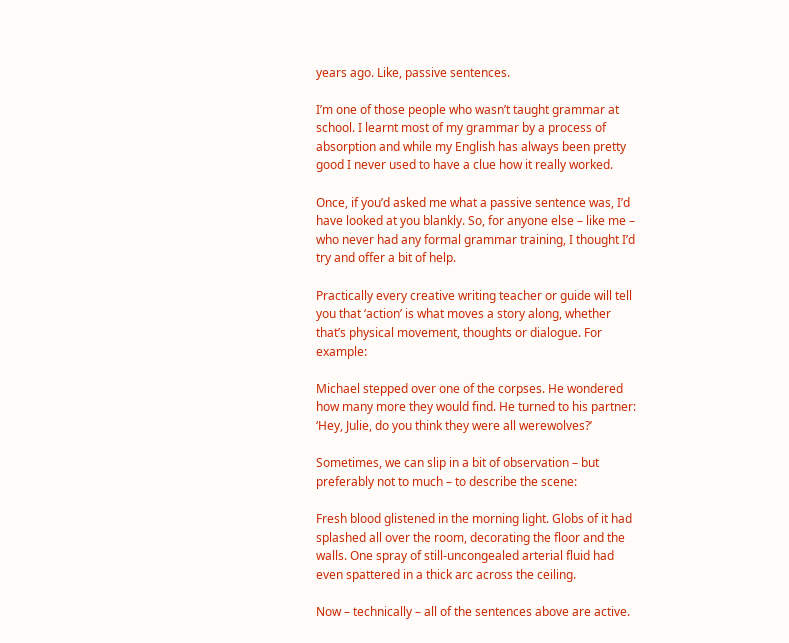years ago. Like, passive sentences.

I’m one of those people who wasn’t taught grammar at school. I learnt most of my grammar by a process of absorption and while my English has always been pretty good I never used to have a clue how it really worked.

Once, if you’d asked me what a passive sentence was, I’d have looked at you blankly. So, for anyone else – like me – who never had any formal grammar training, I thought I’d try and offer a bit of help.

Practically every creative writing teacher or guide will tell you that ‘action’ is what moves a story along, whether that’s physical movement, thoughts or dialogue. For example:

Michael stepped over one of the corpses. He wondered how many more they would find. He turned to his partner: ‘Hey, Julie, do you think they were all werewolves?’

Sometimes, we can slip in a bit of observation – but preferably not to much – to describe the scene:

Fresh blood glistened in the morning light. Globs of it had splashed all over the room, decorating the floor and the walls. One spray of still-uncongealed arterial fluid had even spattered in a thick arc across the ceiling.

Now – technically – all of the sentences above are active.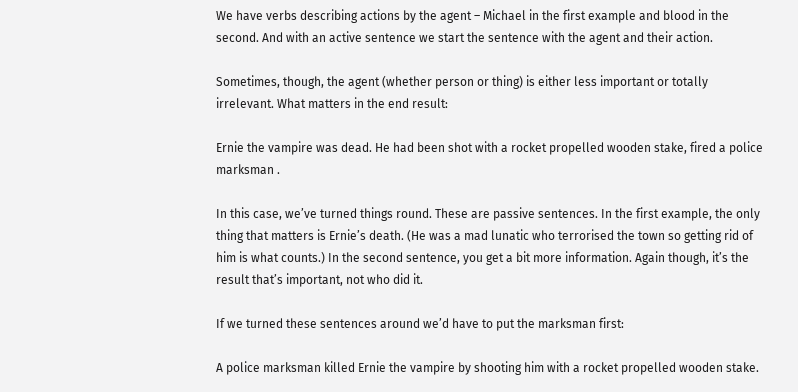We have verbs describing actions by the agent – Michael in the first example and blood in the second. And with an active sentence we start the sentence with the agent and their action.

Sometimes, though, the agent (whether person or thing) is either less important or totally irrelevant. What matters in the end result:

Ernie the vampire was dead. He had been shot with a rocket propelled wooden stake, fired a police marksman .

In this case, we’ve turned things round. These are passive sentences. In the first example, the only thing that matters is Ernie’s death. (He was a mad lunatic who terrorised the town so getting rid of him is what counts.) In the second sentence, you get a bit more information. Again though, it’s the result that’s important, not who did it.

If we turned these sentences around we’d have to put the marksman first:

A police marksman killed Ernie the vampire by shooting him with a rocket propelled wooden stake.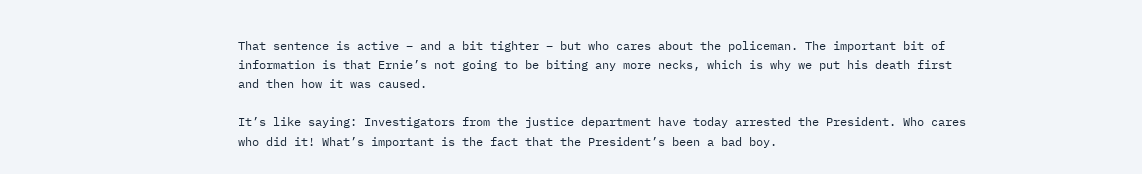That sentence is active – and a bit tighter – but who cares about the policeman. The important bit of information is that Ernie’s not going to be biting any more necks, which is why we put his death first and then how it was caused.

It’s like saying: Investigators from the justice department have today arrested the President. Who cares who did it! What’s important is the fact that the President’s been a bad boy.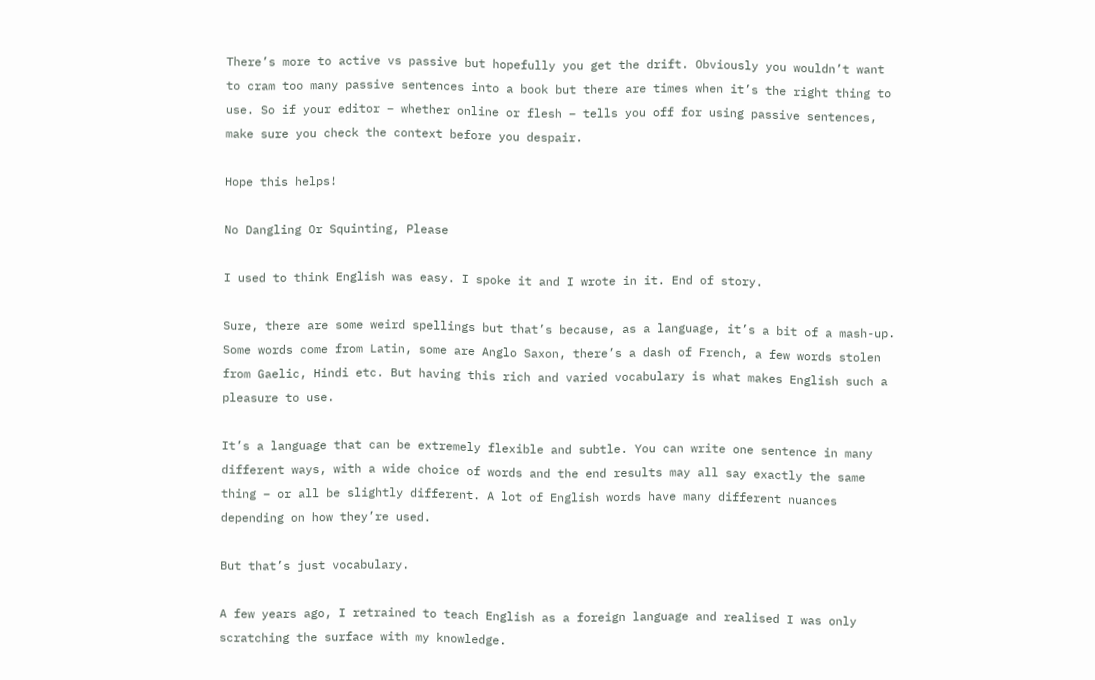There’s more to active vs passive but hopefully you get the drift. Obviously you wouldn’t want to cram too many passive sentences into a book but there are times when it’s the right thing to use. So if your editor – whether online or flesh – tells you off for using passive sentences, make sure you check the context before you despair.

Hope this helps!

No Dangling Or Squinting, Please

I used to think English was easy. I spoke it and I wrote in it. End of story.

Sure, there are some weird spellings but that’s because, as a language, it’s a bit of a mash-up. Some words come from Latin, some are Anglo Saxon, there’s a dash of French, a few words stolen from Gaelic, Hindi etc. But having this rich and varied vocabulary is what makes English such a pleasure to use.

It’s a language that can be extremely flexible and subtle. You can write one sentence in many different ways, with a wide choice of words and the end results may all say exactly the same thing – or all be slightly different. A lot of English words have many different nuances depending on how they’re used.

But that’s just vocabulary.

A few years ago, I retrained to teach English as a foreign language and realised I was only scratching the surface with my knowledge.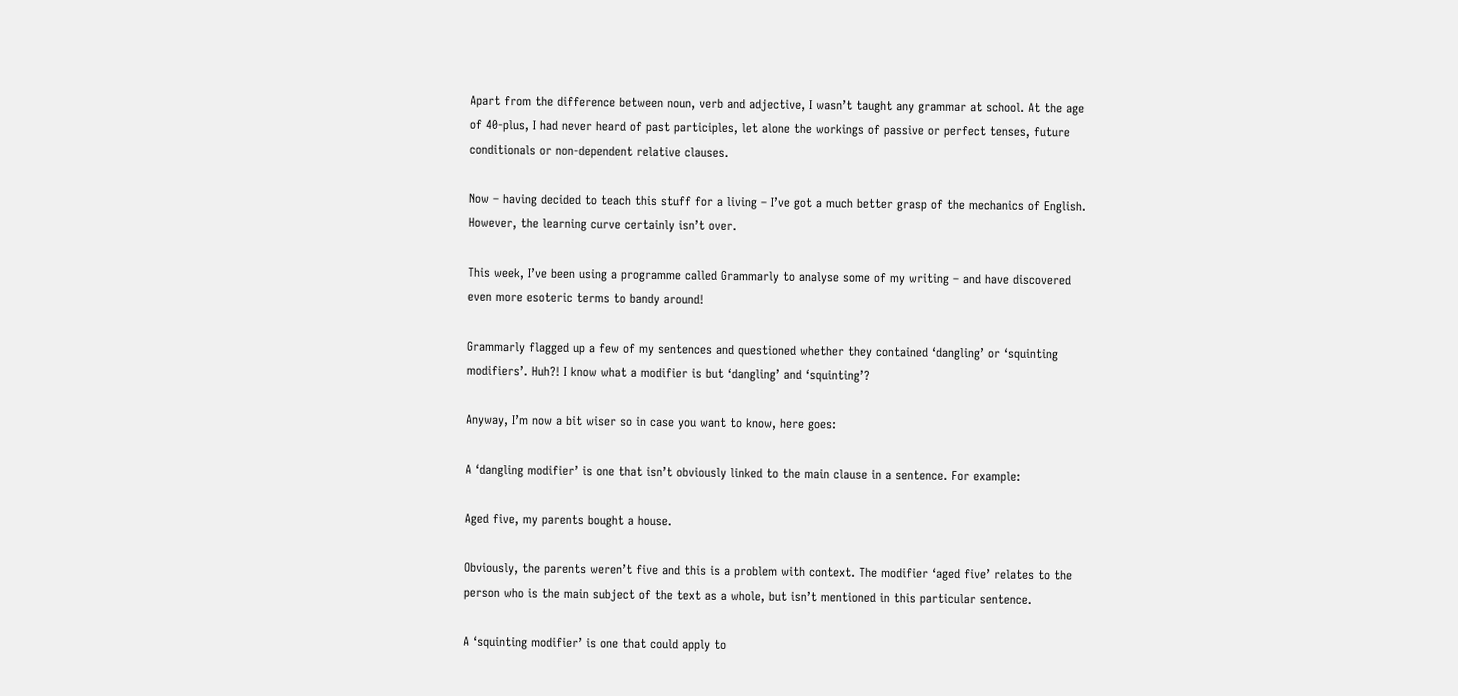Apart from the difference between noun, verb and adjective, I wasn’t taught any grammar at school. At the age of 40-plus, I had never heard of past participles, let alone the workings of passive or perfect tenses, future conditionals or non-dependent relative clauses.

Now – having decided to teach this stuff for a living – I’ve got a much better grasp of the mechanics of English. However, the learning curve certainly isn’t over.

This week, I’ve been using a programme called Grammarly to analyse some of my writing – and have discovered even more esoteric terms to bandy around!

Grammarly flagged up a few of my sentences and questioned whether they contained ‘dangling’ or ‘squinting modifiers’. Huh?! I know what a modifier is but ‘dangling’ and ‘squinting’?

Anyway, I’m now a bit wiser so in case you want to know, here goes:

A ‘dangling modifier’ is one that isn’t obviously linked to the main clause in a sentence. For example:

Aged five, my parents bought a house.

Obviously, the parents weren’t five and this is a problem with context. The modifier ‘aged five’ relates to the person who is the main subject of the text as a whole, but isn’t mentioned in this particular sentence.

A ‘squinting modifier’ is one that could apply to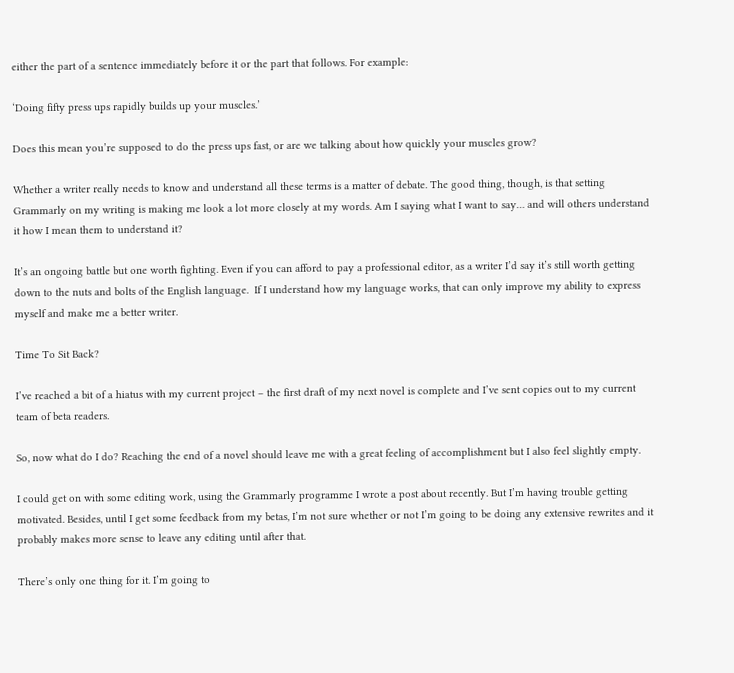either the part of a sentence immediately before it or the part that follows. For example:

‘Doing fifty press ups rapidly builds up your muscles.’

Does this mean you’re supposed to do the press ups fast, or are we talking about how quickly your muscles grow?

Whether a writer really needs to know and understand all these terms is a matter of debate. The good thing, though, is that setting Grammarly on my writing is making me look a lot more closely at my words. Am I saying what I want to say… and will others understand it how I mean them to understand it?

It’s an ongoing battle but one worth fighting. Even if you can afford to pay a professional editor, as a writer I’d say it’s still worth getting down to the nuts and bolts of the English language.  If I understand how my language works, that can only improve my ability to express myself and make me a better writer.

Time To Sit Back?

I’ve reached a bit of a hiatus with my current project – the first draft of my next novel is complete and I’ve sent copies out to my current team of beta readers.

So, now what do I do? Reaching the end of a novel should leave me with a great feeling of accomplishment but I also feel slightly empty.

I could get on with some editing work, using the Grammarly programme I wrote a post about recently. But I’m having trouble getting motivated. Besides, until I get some feedback from my betas, I’m not sure whether or not I’m going to be doing any extensive rewrites and it probably makes more sense to leave any editing until after that.

There’s only one thing for it. I’m going to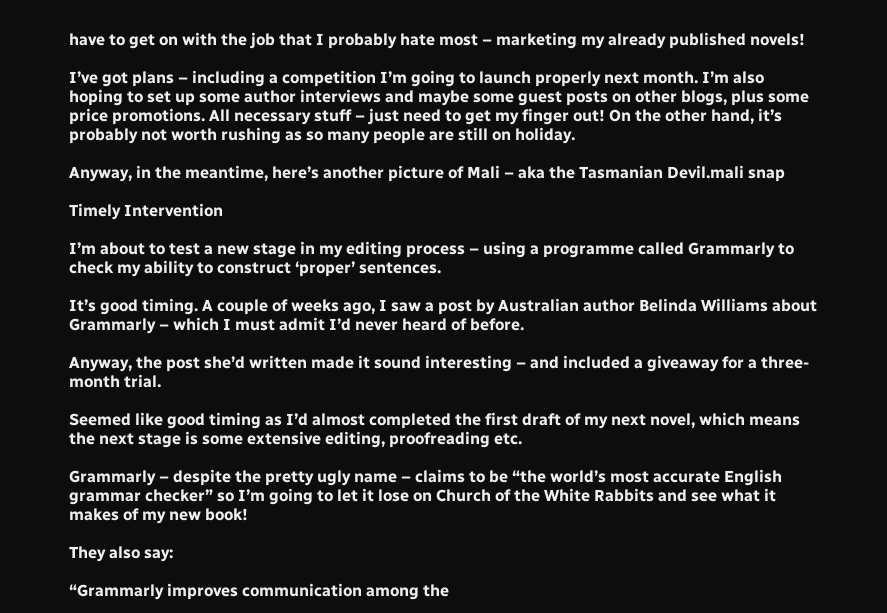have to get on with the job that I probably hate most – marketing my already published novels!

I’ve got plans – including a competition I’m going to launch properly next month. I’m also hoping to set up some author interviews and maybe some guest posts on other blogs, plus some price promotions. All necessary stuff – just need to get my finger out! On the other hand, it’s probably not worth rushing as so many people are still on holiday.

Anyway, in the meantime, here’s another picture of Mali – aka the Tasmanian Devil.mali snap

Timely Intervention

I’m about to test a new stage in my editing process – using a programme called Grammarly to check my ability to construct ‘proper’ sentences.

It’s good timing. A couple of weeks ago, I saw a post by Australian author Belinda Williams about Grammarly – which I must admit I’d never heard of before.

Anyway, the post she’d written made it sound interesting – and included a giveaway for a three-month trial.

Seemed like good timing as I’d almost completed the first draft of my next novel, which means the next stage is some extensive editing, proofreading etc.

Grammarly – despite the pretty ugly name – claims to be “the world’s most accurate English grammar checker” so I’m going to let it lose on Church of the White Rabbits and see what it makes of my new book!

They also say:

“Grammarly improves communication among the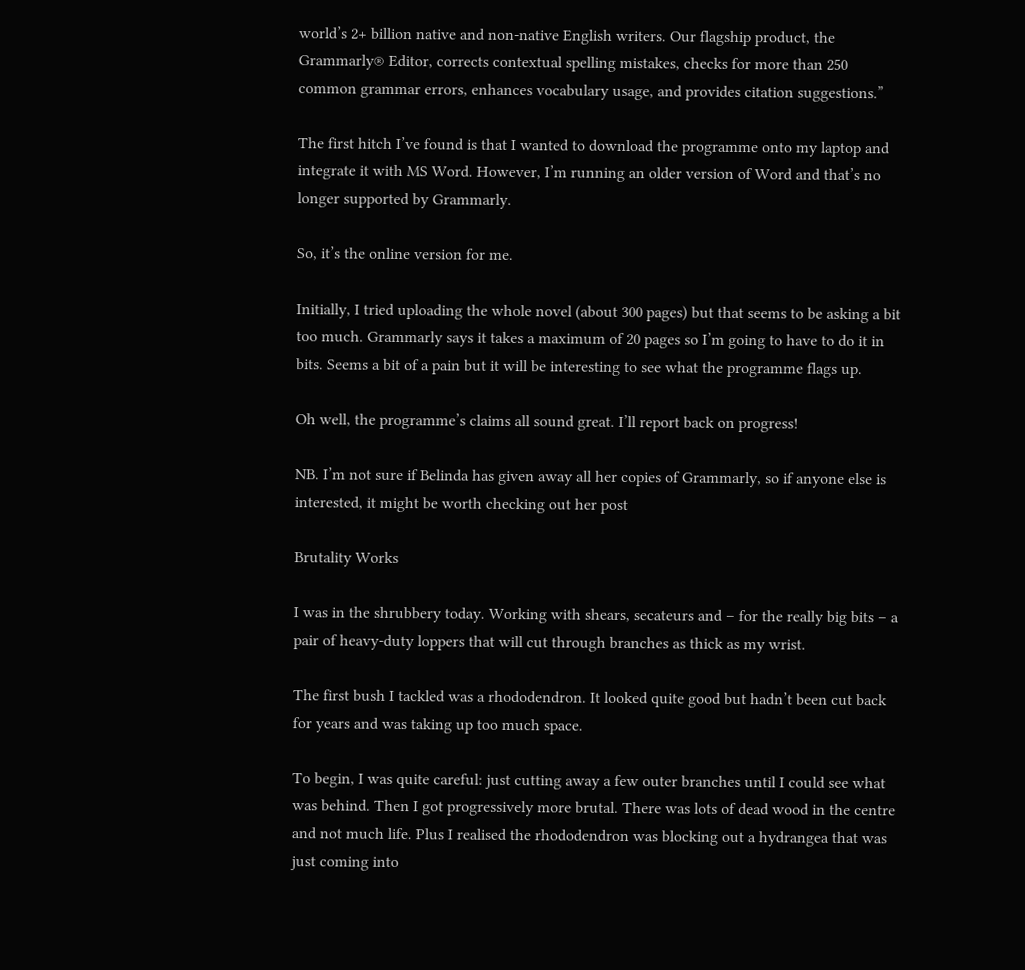world’s 2+ billion native and non-native English writers. Our flagship product, the Grammarly® Editor, corrects contextual spelling mistakes, checks for more than 250 common grammar errors, enhances vocabulary usage, and provides citation suggestions.”

The first hitch I’ve found is that I wanted to download the programme onto my laptop and integrate it with MS Word. However, I’m running an older version of Word and that’s no longer supported by Grammarly.

So, it’s the online version for me.

Initially, I tried uploading the whole novel (about 300 pages) but that seems to be asking a bit too much. Grammarly says it takes a maximum of 20 pages so I’m going to have to do it in bits. Seems a bit of a pain but it will be interesting to see what the programme flags up.

Oh well, the programme’s claims all sound great. I’ll report back on progress!

NB. I’m not sure if Belinda has given away all her copies of Grammarly, so if anyone else is interested, it might be worth checking out her post

Brutality Works

I was in the shrubbery today. Working with shears, secateurs and – for the really big bits – a pair of heavy-duty loppers that will cut through branches as thick as my wrist.

The first bush I tackled was a rhododendron. It looked quite good but hadn’t been cut back for years and was taking up too much space.

To begin, I was quite careful: just cutting away a few outer branches until I could see what was behind. Then I got progressively more brutal. There was lots of dead wood in the centre and not much life. Plus I realised the rhododendron was blocking out a hydrangea that was just coming into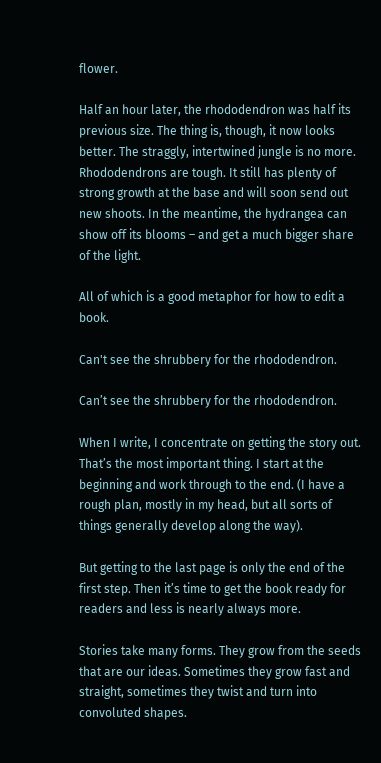flower.

Half an hour later, the rhododendron was half its previous size. The thing is, though, it now looks better. The straggly, intertwined jungle is no more. Rhododendrons are tough. It still has plenty of strong growth at the base and will soon send out new shoots. In the meantime, the hydrangea can show off its blooms – and get a much bigger share of the light.

All of which is a good metaphor for how to edit a book.

Can't see the shrubbery for the rhododendron.

Can’t see the shrubbery for the rhododendron.

When I write, I concentrate on getting the story out. That’s the most important thing. I start at the beginning and work through to the end. (I have a rough plan, mostly in my head, but all sorts of things generally develop along the way).

But getting to the last page is only the end of the first step. Then it’s time to get the book ready for readers and less is nearly always more.

Stories take many forms. They grow from the seeds that are our ideas. Sometimes they grow fast and straight, sometimes they twist and turn into convoluted shapes.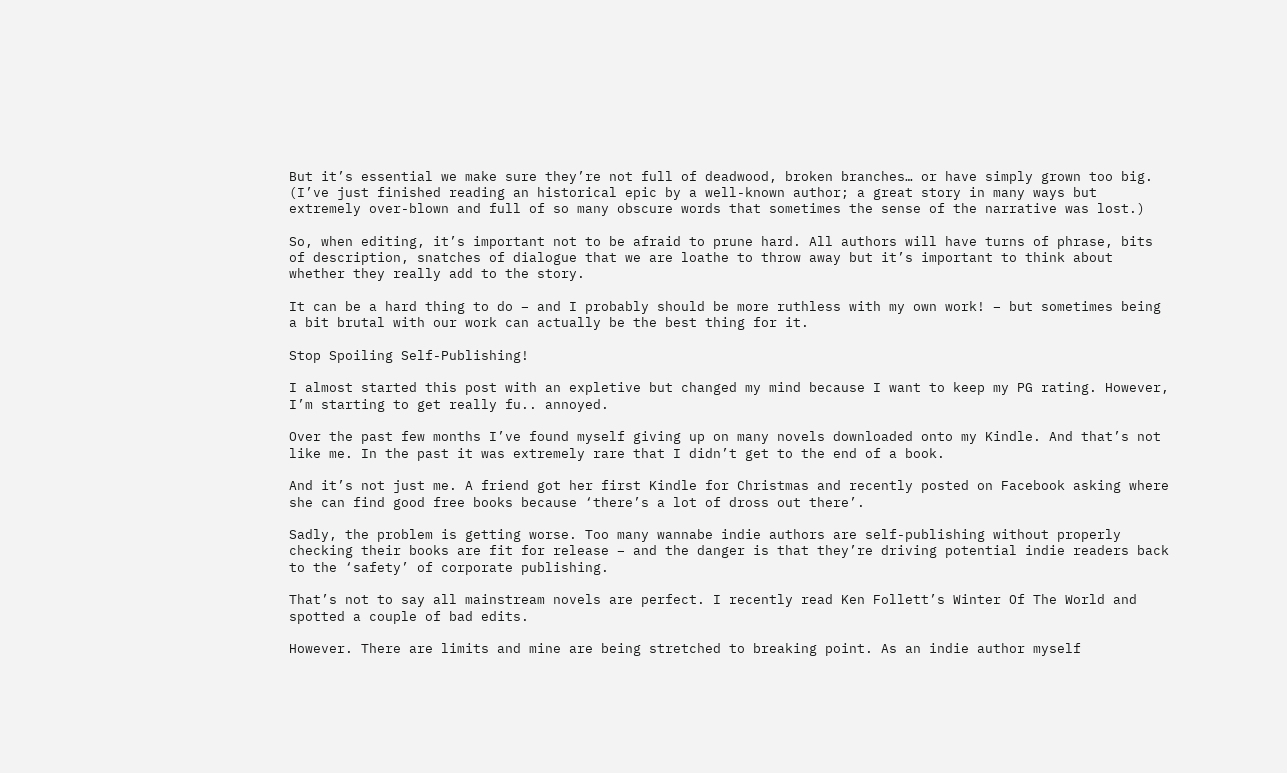But it’s essential we make sure they’re not full of deadwood, broken branches… or have simply grown too big. (I’ve just finished reading an historical epic by a well-known author; a great story in many ways but extremely over-blown and full of so many obscure words that sometimes the sense of the narrative was lost.)

So, when editing, it’s important not to be afraid to prune hard. All authors will have turns of phrase, bits of description, snatches of dialogue that we are loathe to throw away but it’s important to think about whether they really add to the story.

It can be a hard thing to do – and I probably should be more ruthless with my own work! – but sometimes being a bit brutal with our work can actually be the best thing for it.

Stop Spoiling Self-Publishing!

I almost started this post with an expletive but changed my mind because I want to keep my PG rating. However, I’m starting to get really fu.. annoyed.

Over the past few months I’ve found myself giving up on many novels downloaded onto my Kindle. And that’s not like me. In the past it was extremely rare that I didn’t get to the end of a book.

And it’s not just me. A friend got her first Kindle for Christmas and recently posted on Facebook asking where she can find good free books because ‘there’s a lot of dross out there’.

Sadly, the problem is getting worse. Too many wannabe indie authors are self-publishing without properly checking their books are fit for release – and the danger is that they’re driving potential indie readers back to the ‘safety’ of corporate publishing.

That’s not to say all mainstream novels are perfect. I recently read Ken Follett’s Winter Of The World and spotted a couple of bad edits.

However. There are limits and mine are being stretched to breaking point. As an indie author myself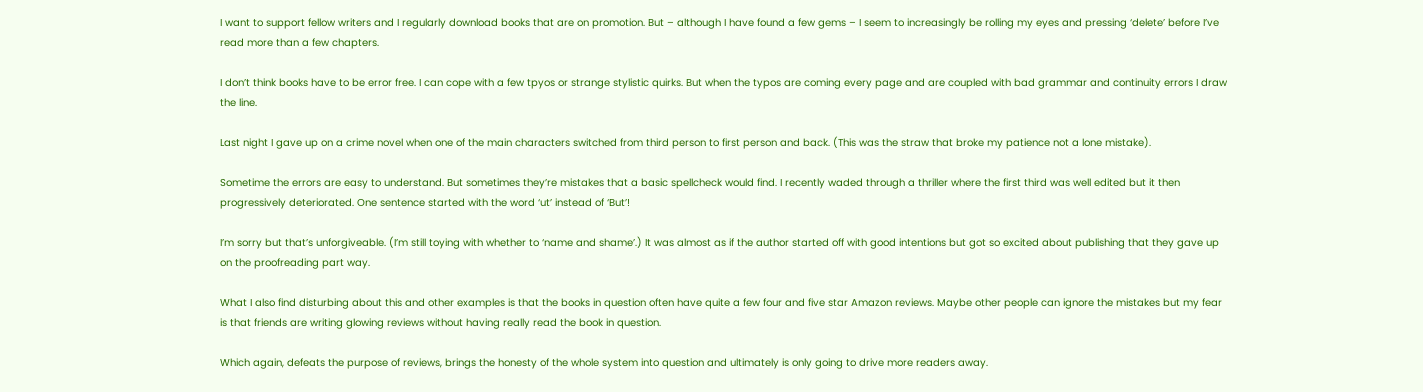I want to support fellow writers and I regularly download books that are on promotion. But – although I have found a few gems – I seem to increasingly be rolling my eyes and pressing ‘delete’ before I’ve read more than a few chapters.

I don’t think books have to be error free. I can cope with a few tpyos or strange stylistic quirks. But when the typos are coming every page and are coupled with bad grammar and continuity errors I draw the line.

Last night I gave up on a crime novel when one of the main characters switched from third person to first person and back. (This was the straw that broke my patience not a lone mistake).

Sometime the errors are easy to understand. But sometimes they’re mistakes that a basic spellcheck would find. I recently waded through a thriller where the first third was well edited but it then progressively deteriorated. One sentence started with the word ‘ut’ instead of ‘But’!

I’m sorry but that’s unforgiveable. (I’m still toying with whether to ‘name and shame’.) It was almost as if the author started off with good intentions but got so excited about publishing that they gave up on the proofreading part way.

What I also find disturbing about this and other examples is that the books in question often have quite a few four and five star Amazon reviews. Maybe other people can ignore the mistakes but my fear is that friends are writing glowing reviews without having really read the book in question.

Which again, defeats the purpose of reviews, brings the honesty of the whole system into question and ultimately is only going to drive more readers away.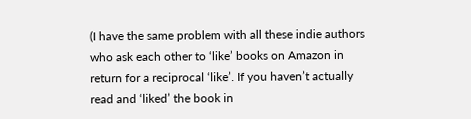(I have the same problem with all these indie authors who ask each other to ‘like’ books on Amazon in return for a reciprocal ‘like’. If you haven’t actually read and ‘liked’ the book in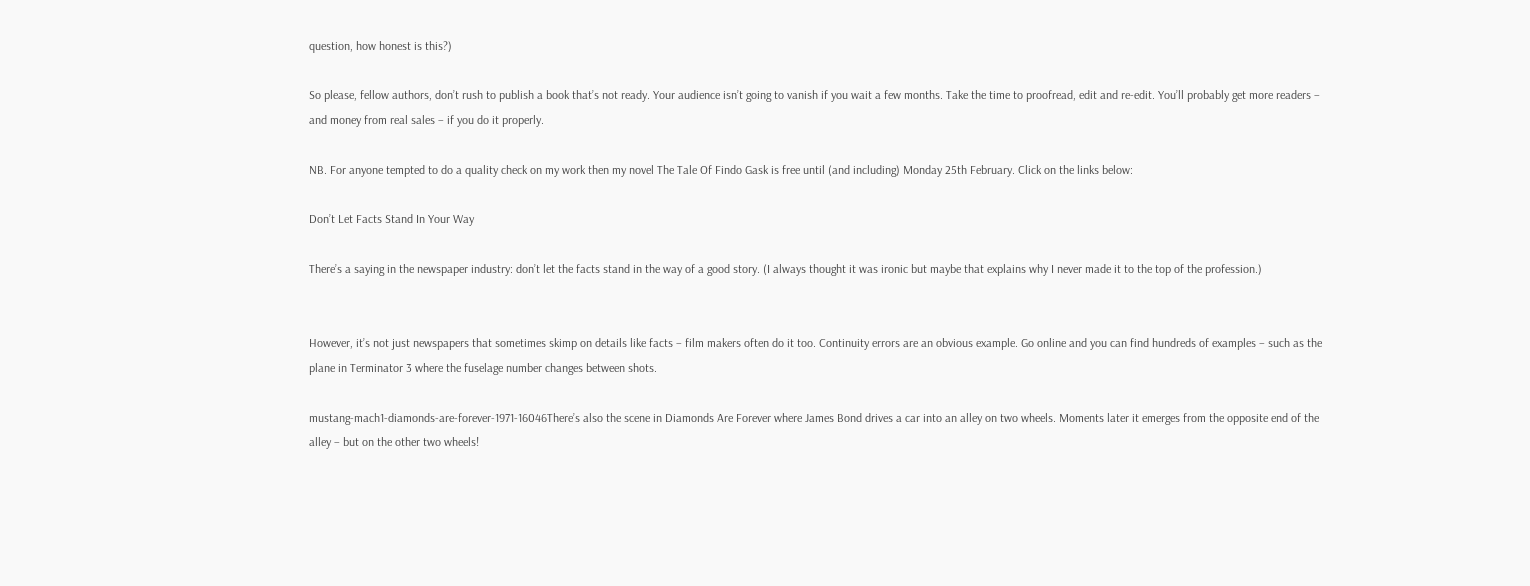question, how honest is this?)

So please, fellow authors, don’t rush to publish a book that’s not ready. Your audience isn’t going to vanish if you wait a few months. Take the time to proofread, edit and re-edit. You’ll probably get more readers – and money from real sales – if you do it properly.

NB. For anyone tempted to do a quality check on my work then my novel The Tale Of Findo Gask is free until (and including) Monday 25th February. Click on the links below:

Don’t Let Facts Stand In Your Way

There’s a saying in the newspaper industry: don’t let the facts stand in the way of a good story. (I always thought it was ironic but maybe that explains why I never made it to the top of the profession.)


However, it’s not just newspapers that sometimes skimp on details like facts – film makers often do it too. Continuity errors are an obvious example. Go online and you can find hundreds of examples – such as the plane in Terminator 3 where the fuselage number changes between shots.

mustang-mach1-diamonds-are-forever-1971-16046There’s also the scene in Diamonds Are Forever where James Bond drives a car into an alley on two wheels. Moments later it emerges from the opposite end of the alley – but on the other two wheels!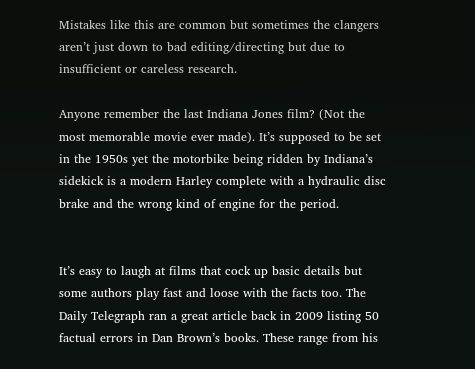Mistakes like this are common but sometimes the clangers aren’t just down to bad editing/directing but due to insufficient or careless research.

Anyone remember the last Indiana Jones film? (Not the most memorable movie ever made). It’s supposed to be set in the 1950s yet the motorbike being ridden by Indiana’s sidekick is a modern Harley complete with a hydraulic disc brake and the wrong kind of engine for the period.


It’s easy to laugh at films that cock up basic details but some authors play fast and loose with the facts too. The Daily Telegraph ran a great article back in 2009 listing 50 factual errors in Dan Brown’s books. These range from his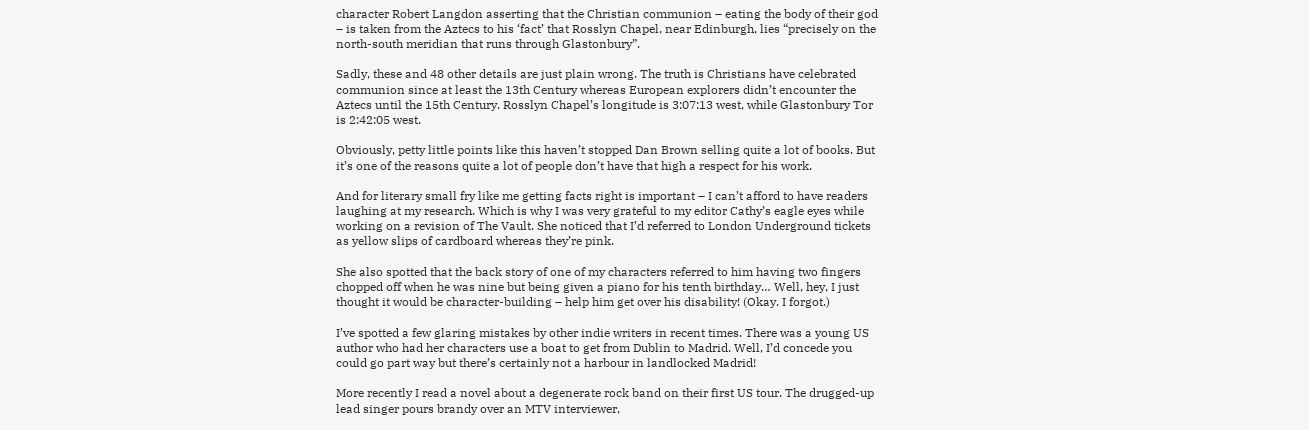character Robert Langdon asserting that the Christian communion – eating the body of their god – is taken from the Aztecs to his ‘fact’ that Rosslyn Chapel, near Edinburgh, lies “precisely on the north-south meridian that runs through Glastonbury”.

Sadly, these and 48 other details are just plain wrong. The truth is Christians have celebrated communion since at least the 13th Century whereas European explorers didn’t encounter the Aztecs until the 15th Century. Rosslyn Chapel’s longitude is 3:07:13 west, while Glastonbury Tor is 2:42:05 west.

Obviously, petty little points like this haven’t stopped Dan Brown selling quite a lot of books. But it’s one of the reasons quite a lot of people don’t have that high a respect for his work.

And for literary small fry like me getting facts right is important – I can’t afford to have readers laughing at my research. Which is why I was very grateful to my editor Cathy’s eagle eyes while working on a revision of The Vault. She noticed that I’d referred to London Underground tickets as yellow slips of cardboard whereas they’re pink.

She also spotted that the back story of one of my characters referred to him having two fingers chopped off when he was nine but being given a piano for his tenth birthday… Well, hey, I just thought it would be character-building – help him get over his disability! (Okay. I forgot.)

I’ve spotted a few glaring mistakes by other indie writers in recent times. There was a young US author who had her characters use a boat to get from Dublin to Madrid. Well, I’d concede you could go part way but there’s certainly not a harbour in landlocked Madrid!

More recently I read a novel about a degenerate rock band on their first US tour. The drugged-up lead singer pours brandy over an MTV interviewer,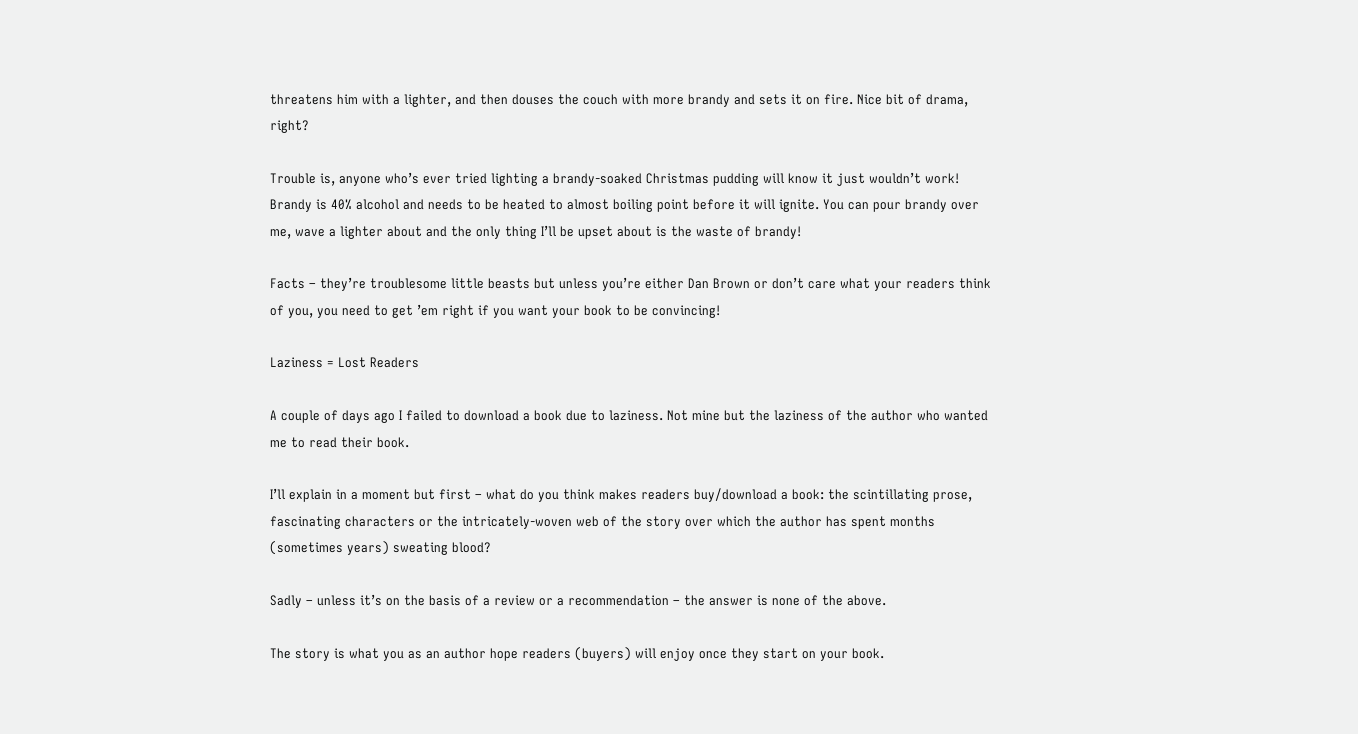threatens him with a lighter, and then douses the couch with more brandy and sets it on fire. Nice bit of drama, right?

Trouble is, anyone who’s ever tried lighting a brandy-soaked Christmas pudding will know it just wouldn’t work! Brandy is 40% alcohol and needs to be heated to almost boiling point before it will ignite. You can pour brandy over me, wave a lighter about and the only thing I’ll be upset about is the waste of brandy!

Facts – they’re troublesome little beasts but unless you’re either Dan Brown or don’t care what your readers think of you, you need to get ’em right if you want your book to be convincing!

Laziness = Lost Readers

A couple of days ago I failed to download a book due to laziness. Not mine but the laziness of the author who wanted me to read their book.

I’ll explain in a moment but first – what do you think makes readers buy/download a book: the scintillating prose, fascinating characters or the intricately-woven web of the story over which the author has spent months (sometimes years) sweating blood?

Sadly – unless it’s on the basis of a review or a recommendation – the answer is none of the above.

The story is what you as an author hope readers (buyers) will enjoy once they start on your book.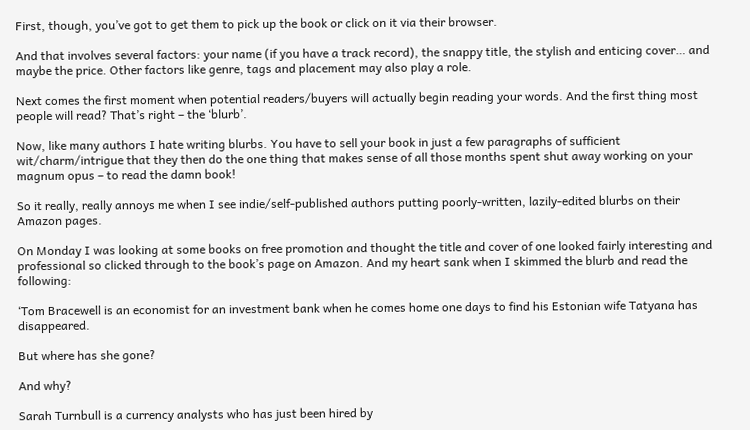First, though, you’ve got to get them to pick up the book or click on it via their browser.

And that involves several factors: your name (if you have a track record), the snappy title, the stylish and enticing cover… and maybe the price. Other factors like genre, tags and placement may also play a role.

Next comes the first moment when potential readers/buyers will actually begin reading your words. And the first thing most people will read? That’s right – the ‘blurb’.

Now, like many authors I hate writing blurbs. You have to sell your book in just a few paragraphs of sufficient wit/charm/intrigue that they then do the one thing that makes sense of all those months spent shut away working on your magnum opus – to read the damn book!

So it really, really annoys me when I see indie/self-published authors putting poorly-written, lazily-edited blurbs on their Amazon pages.

On Monday I was looking at some books on free promotion and thought the title and cover of one looked fairly interesting and professional so clicked through to the book’s page on Amazon. And my heart sank when I skimmed the blurb and read the following:

‘Tom Bracewell is an economist for an investment bank when he comes home one days to find his Estonian wife Tatyana has disappeared.

But where has she gone?

And why?

Sarah Turnbull is a currency analysts who has just been hired by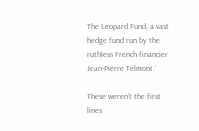The Leopard Fund, a vast hedge fund run by the ruthless French financier Jean-Pierre Telmont.’

These weren’t the first lines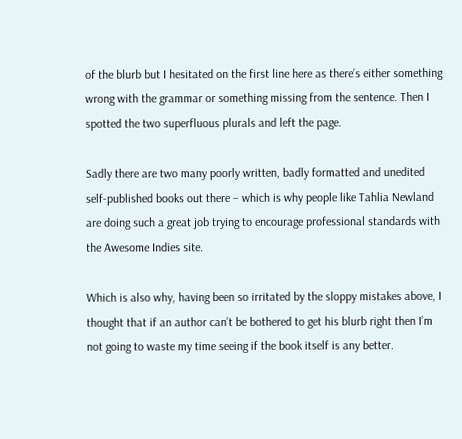of the blurb but I hesitated on the first line here as there’s either something wrong with the grammar or something missing from the sentence. Then I spotted the two superfluous plurals and left the page.

Sadly there are two many poorly written, badly formatted and unedited self-published books out there – which is why people like Tahlia Newland are doing such a great job trying to encourage professional standards with the Awesome Indies site.

Which is also why, having been so irritated by the sloppy mistakes above, I thought that if an author can’t be bothered to get his blurb right then I’m not going to waste my time seeing if the book itself is any better.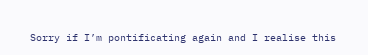Sorry if I’m pontificating again and I realise this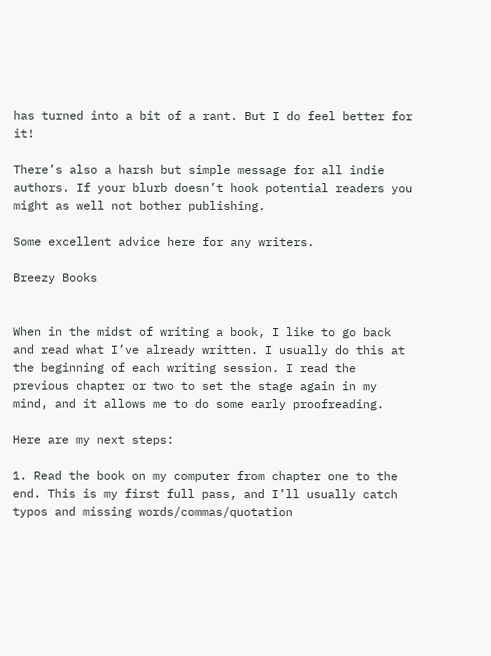has turned into a bit of a rant. But I do feel better for it!

There’s also a harsh but simple message for all indie authors. If your blurb doesn’t hook potential readers you might as well not bother publishing.

Some excellent advice here for any writers.

Breezy Books


When in the midst of writing a book, I like to go back and read what I’ve already written. I usually do this at the beginning of each writing session. I read the previous chapter or two to set the stage again in my mind, and it allows me to do some early proofreading.

Here are my next steps:

1. Read the book on my computer from chapter one to the end. This is my first full pass, and I’ll usually catch typos and missing words/commas/quotation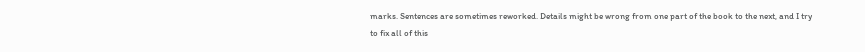marks. Sentences are sometimes reworked. Details might be wrong from one part of the book to the next, and I try to fix all of this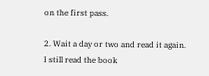on the first pass.

2. Wait a day or two and read it again. I still read the book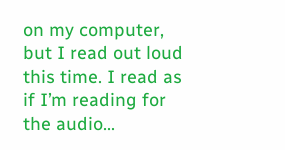on my computer, but I read out loud this time. I read as if I’m reading for the audio…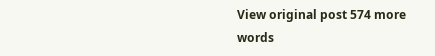View original post 574 more words